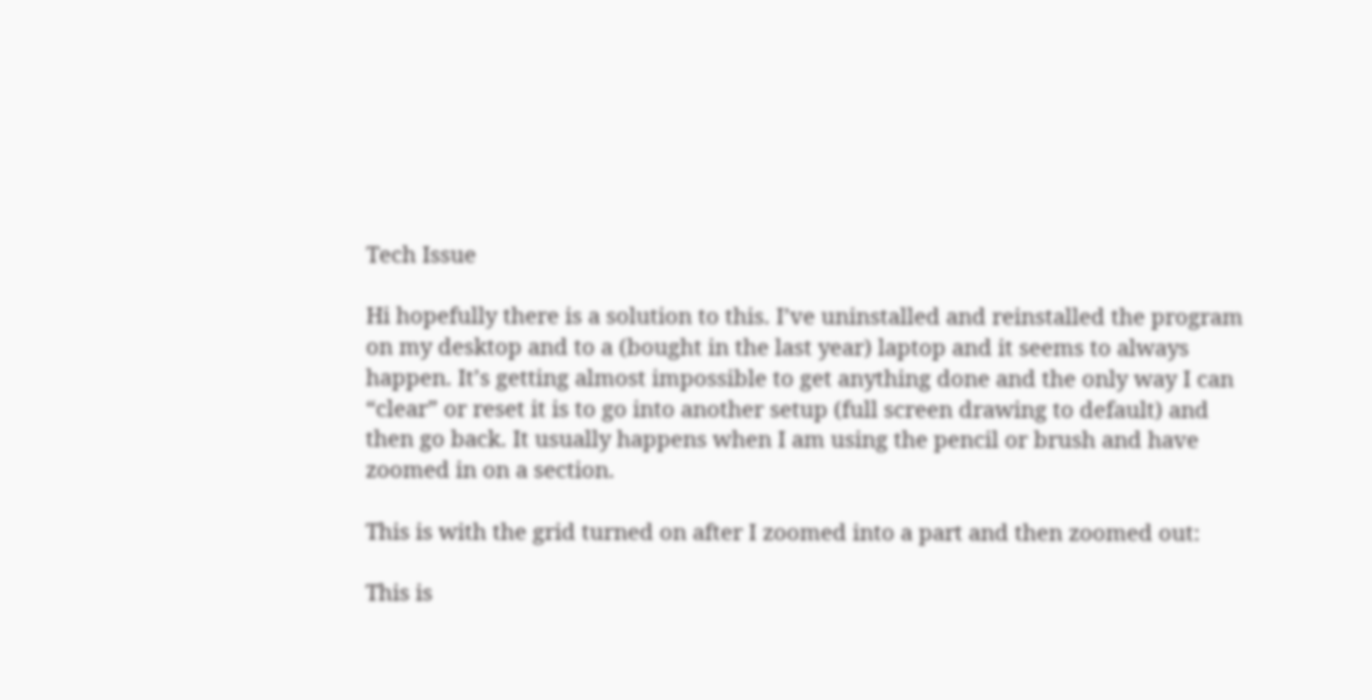Tech Issue

Hi hopefully there is a solution to this. I’ve uninstalled and reinstalled the program on my desktop and to a (bought in the last year) laptop and it seems to always happen. It’s getting almost impossible to get anything done and the only way I can “clear” or reset it is to go into another setup (full screen drawing to default) and then go back. It usually happens when I am using the pencil or brush and have zoomed in on a section.

This is with the grid turned on after I zoomed into a part and then zoomed out:

This is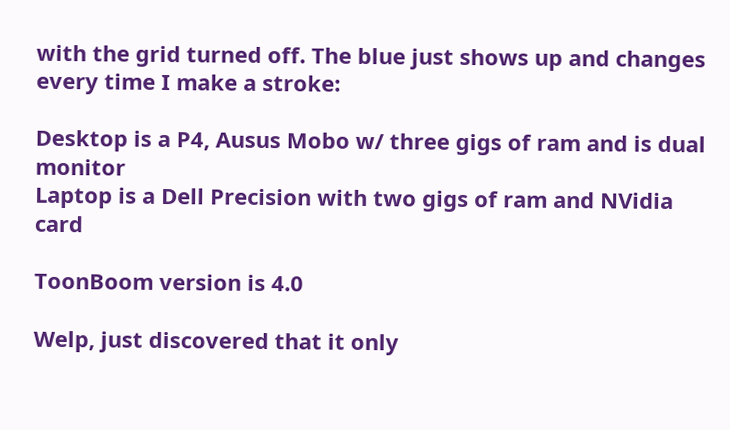with the grid turned off. The blue just shows up and changes every time I make a stroke:

Desktop is a P4, Ausus Mobo w/ three gigs of ram and is dual monitor
Laptop is a Dell Precision with two gigs of ram and NVidia card

ToonBoom version is 4.0

Welp, just discovered that it only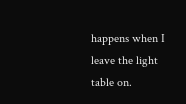happens when I leave the light table on.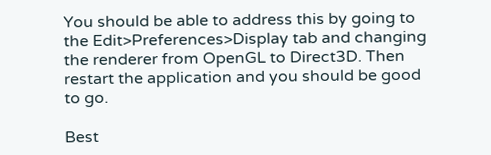You should be able to address this by going to the Edit>Preferences>Display tab and changing the renderer from OpenGL to Direct3D. Then restart the application and you should be good to go.

Best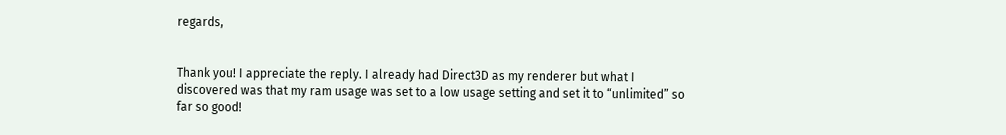regards,


Thank you! I appreciate the reply. I already had Direct3D as my renderer but what I discovered was that my ram usage was set to a low usage setting and set it to “unlimited” so far so good!